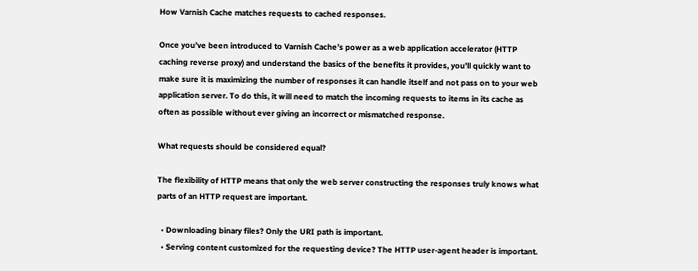How Varnish Cache matches requests to cached responses.

Once you’ve been introduced to Varnish Cache’s power as a web application accelerator (HTTP caching reverse proxy) and understand the basics of the benefits it provides, you’ll quickly want to make sure it is maximizing the number of responses it can handle itself and not pass on to your web application server. To do this, it will need to match the incoming requests to items in its cache as often as possible without ever giving an incorrect or mismatched response.

What requests should be considered equal?

The flexibility of HTTP means that only the web server constructing the responses truly knows what parts of an HTTP request are important.

  • Downloading binary files? Only the URI path is important.
  • Serving content customized for the requesting device? The HTTP user-agent header is important.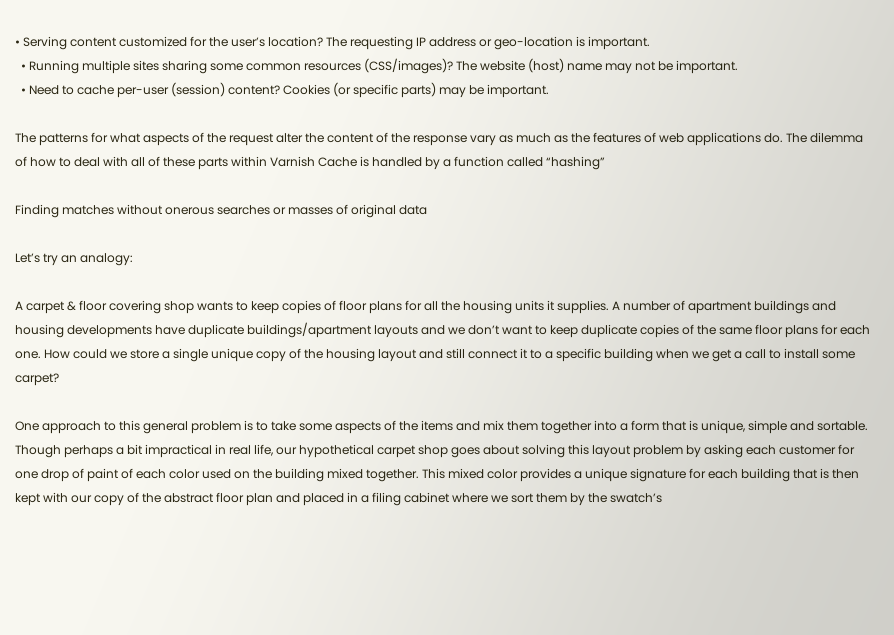• Serving content customized for the user’s location? The requesting IP address or geo-location is important.
  • Running multiple sites sharing some common resources (CSS/images)? The website (host) name may not be important.
  • Need to cache per-user (session) content? Cookies (or specific parts) may be important.

The patterns for what aspects of the request alter the content of the response vary as much as the features of web applications do. The dilemma of how to deal with all of these parts within Varnish Cache is handled by a function called “hashing”

Finding matches without onerous searches or masses of original data

Let’s try an analogy:

A carpet & floor covering shop wants to keep copies of floor plans for all the housing units it supplies. A number of apartment buildings and housing developments have duplicate buildings/apartment layouts and we don’t want to keep duplicate copies of the same floor plans for each one. How could we store a single unique copy of the housing layout and still connect it to a specific building when we get a call to install some carpet?

One approach to this general problem is to take some aspects of the items and mix them together into a form that is unique, simple and sortable. Though perhaps a bit impractical in real life, our hypothetical carpet shop goes about solving this layout problem by asking each customer for one drop of paint of each color used on the building mixed together. This mixed color provides a unique signature for each building that is then kept with our copy of the abstract floor plan and placed in a filing cabinet where we sort them by the swatch’s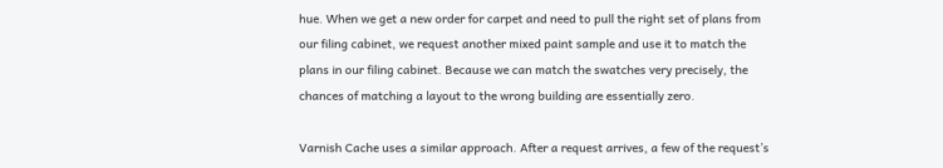hue. When we get a new order for carpet and need to pull the right set of plans from our filing cabinet, we request another mixed paint sample and use it to match the plans in our filing cabinet. Because we can match the swatches very precisely, the chances of matching a layout to the wrong building are essentially zero.

Varnish Cache uses a similar approach. After a request arrives, a few of the request’s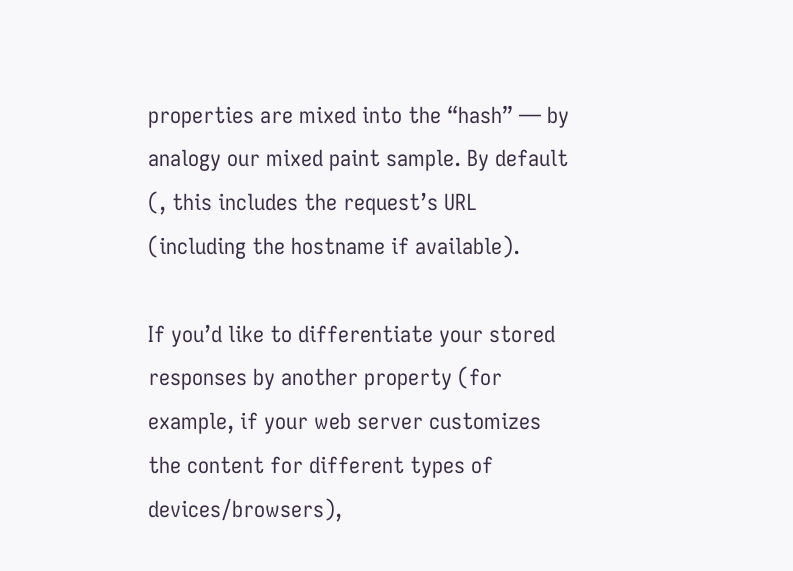properties are mixed into the “hash” — by analogy our mixed paint sample. By default (, this includes the request’s URL (including the hostname if available).

If you’d like to differentiate your stored responses by another property (for example, if your web server customizes the content for different types of devices/browsers),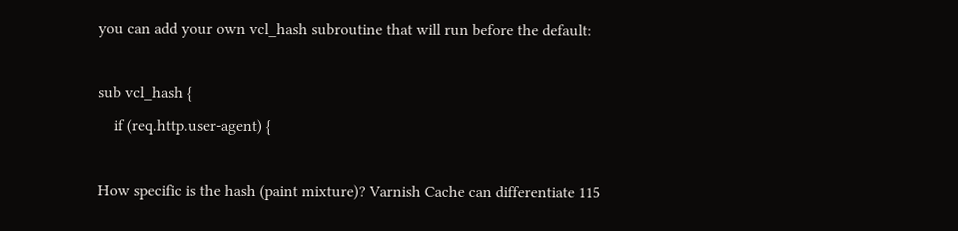you can add your own vcl_hash subroutine that will run before the default:

sub vcl_hash {
    if (req.http.user-agent) {

How specific is the hash (paint mixture)? Varnish Cache can differentiate 115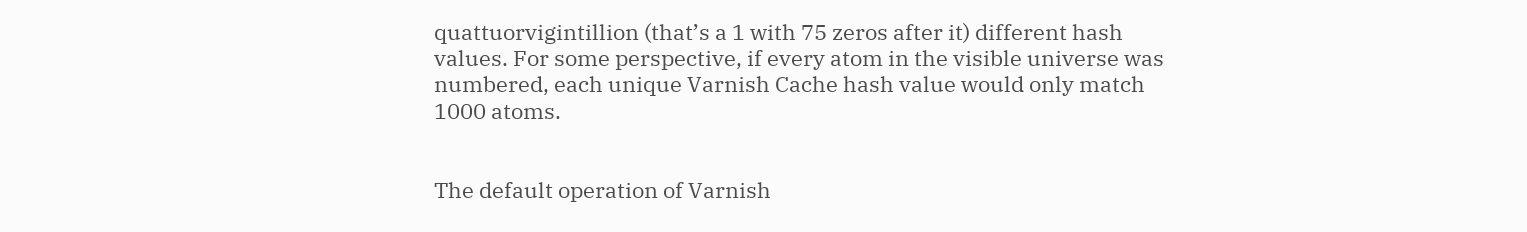quattuorvigintillion (that’s a 1 with 75 zeros after it) different hash values. For some perspective, if every atom in the visible universe was numbered, each unique Varnish Cache hash value would only match 1000 atoms.


The default operation of Varnish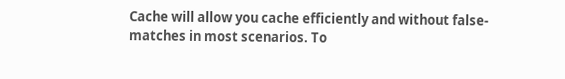Cache will allow you cache efficiently and without false-matches in most scenarios. To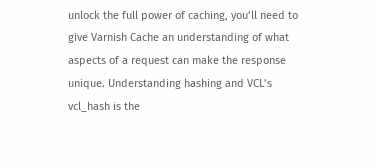unlock the full power of caching, you’ll need to give Varnish Cache an understanding of what aspects of a request can make the response unique. Understanding hashing and VCL’s vcl_hash is the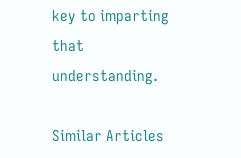key to imparting that understanding.

Similar Articles